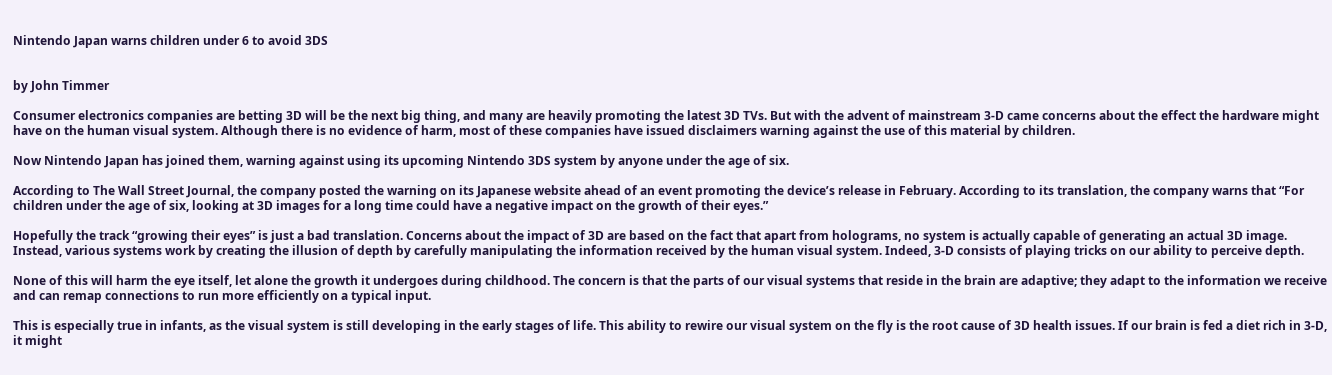Nintendo Japan warns children under 6 to avoid 3DS


by John Timmer

Consumer electronics companies are betting 3D will be the next big thing, and many are heavily promoting the latest 3D TVs. But with the advent of mainstream 3-D came concerns about the effect the hardware might have on the human visual system. Although there is no evidence of harm, most of these companies have issued disclaimers warning against the use of this material by children.

Now Nintendo Japan has joined them, warning against using its upcoming Nintendo 3DS system by anyone under the age of six.

According to The Wall Street Journal, the company posted the warning on its Japanese website ahead of an event promoting the device’s release in February. According to its translation, the company warns that “For children under the age of six, looking at 3D images for a long time could have a negative impact on the growth of their eyes.”

Hopefully the track “growing their eyes” is just a bad translation. Concerns about the impact of 3D are based on the fact that apart from holograms, no system is actually capable of generating an actual 3D image. Instead, various systems work by creating the illusion of depth by carefully manipulating the information received by the human visual system. Indeed, 3-D consists of playing tricks on our ability to perceive depth.

None of this will harm the eye itself, let alone the growth it undergoes during childhood. The concern is that the parts of our visual systems that reside in the brain are adaptive; they adapt to the information we receive and can remap connections to run more efficiently on a typical input.

This is especially true in infants, as the visual system is still developing in the early stages of life. This ability to rewire our visual system on the fly is the root cause of 3D health issues. If our brain is fed a diet rich in 3-D, it might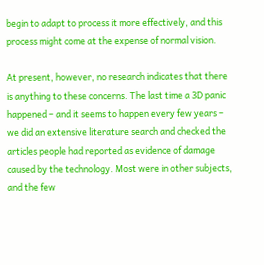begin to adapt to process it more effectively, and this process might come at the expense of normal vision.

At present, however, no research indicates that there is anything to these concerns. The last time a 3D panic happened – and it seems to happen every few years – we did an extensive literature search and checked the articles people had reported as evidence of damage caused by the technology. Most were in other subjects, and the few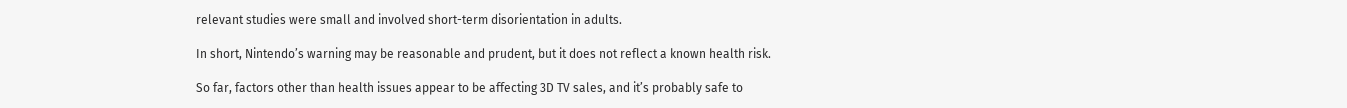relevant studies were small and involved short-term disorientation in adults.

In short, Nintendo’s warning may be reasonable and prudent, but it does not reflect a known health risk.

So far, factors other than health issues appear to be affecting 3D TV sales, and it’s probably safe to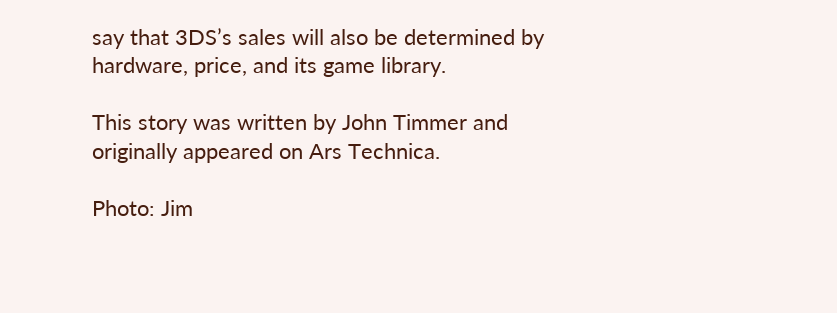say that 3DS’s sales will also be determined by hardware, price, and its game library.

This story was written by John Timmer and originally appeared on Ars Technica.

Photo: Jim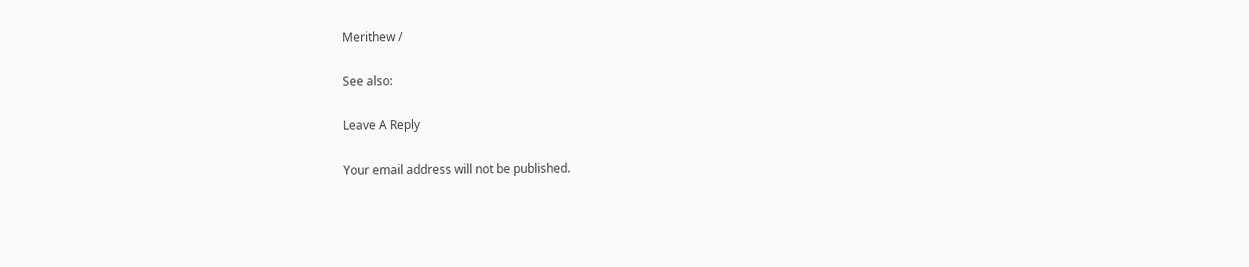Merithew /

See also:

Leave A Reply

Your email address will not be published.